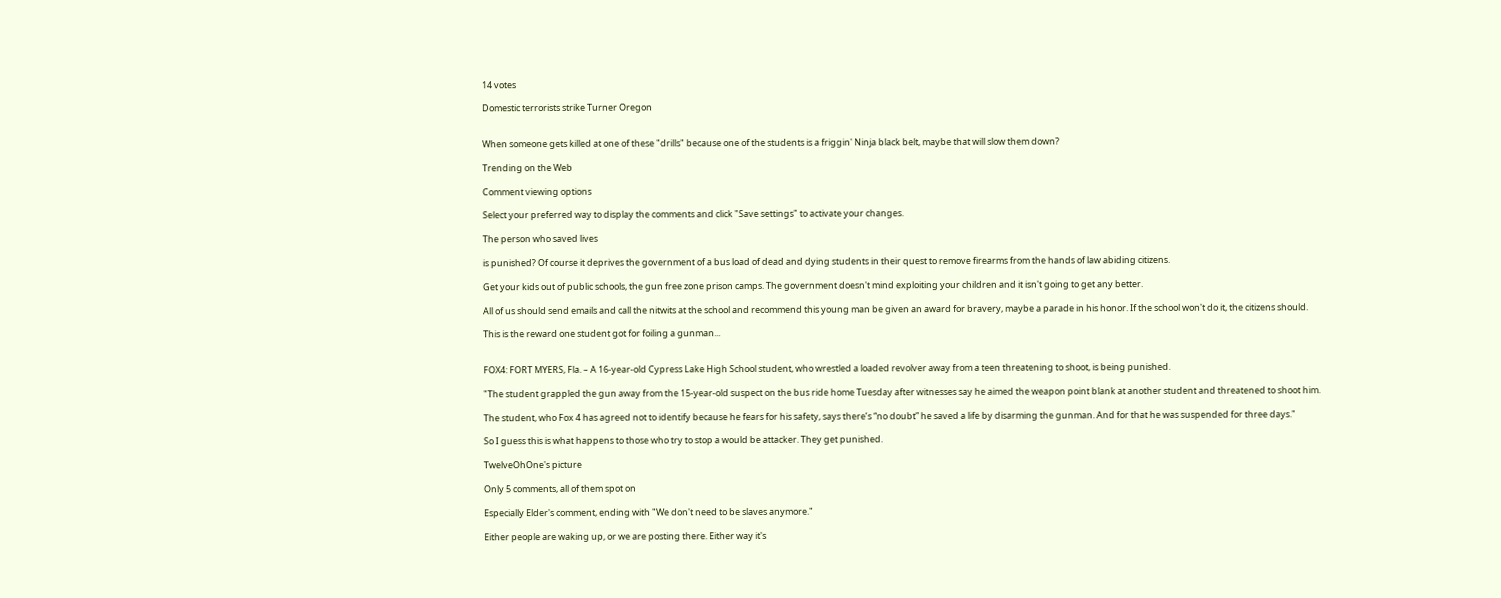14 votes

Domestic terrorists strike Turner Oregon


When someone gets killed at one of these "drills" because one of the students is a friggin' Ninja black belt, maybe that will slow them down?

Trending on the Web

Comment viewing options

Select your preferred way to display the comments and click "Save settings" to activate your changes.

The person who saved lives

is punished? Of course it deprives the government of a bus load of dead and dying students in their quest to remove firearms from the hands of law abiding citizens.

Get your kids out of public schools, the gun free zone prison camps. The government doesn't mind exploiting your children and it isn't going to get any better.

All of us should send emails and call the nitwits at the school and recommend this young man be given an award for bravery, maybe a parade in his honor. If the school won't do it, the citizens should.

This is the reward one student got for foiling a gunman...


FOX4: FORT MYERS, Fla. – A 16-year-old Cypress Lake High School student, who wrestled a loaded revolver away from a teen threatening to shoot, is being punished.

"The student grappled the gun away from the 15-year-old suspect on the bus ride home Tuesday after witnesses say he aimed the weapon point blank at another student and threatened to shoot him.

The student, who Fox 4 has agreed not to identify because he fears for his safety, says there’s “no doubt” he saved a life by disarming the gunman. And for that he was suspended for three days."

So I guess this is what happens to those who try to stop a would be attacker. They get punished.

TwelveOhOne's picture

Only 5 comments, all of them spot on

Especially Elder's comment, ending with "We don't need to be slaves anymore."

Either people are waking up, or we are posting there. Either way it's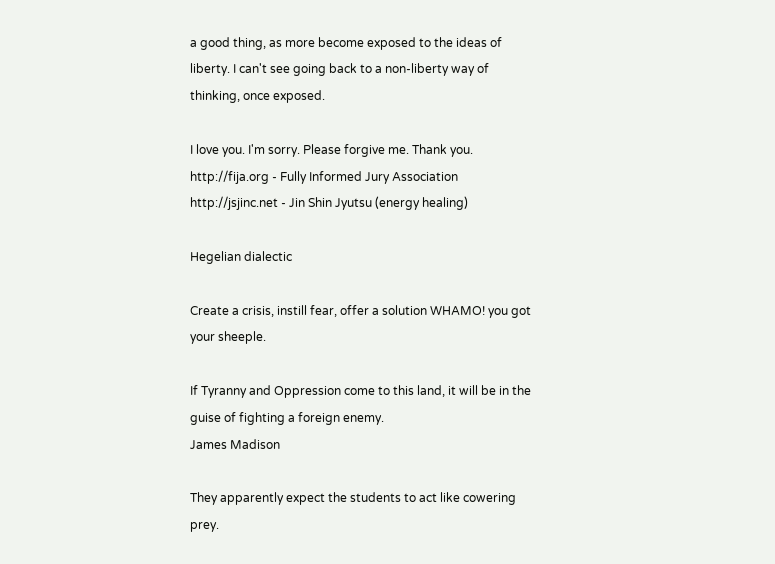a good thing, as more become exposed to the ideas of liberty. I can't see going back to a non-liberty way of thinking, once exposed.

I love you. I'm sorry. Please forgive me. Thank you.
http://fija.org - Fully Informed Jury Association
http://jsjinc.net - Jin Shin Jyutsu (energy healing)

Hegelian dialectic

Create a crisis, instill fear, offer a solution WHAMO! you got your sheeple.

If Tyranny and Oppression come to this land, it will be in the guise of fighting a foreign enemy.
James Madison

They apparently expect the students to act like cowering prey.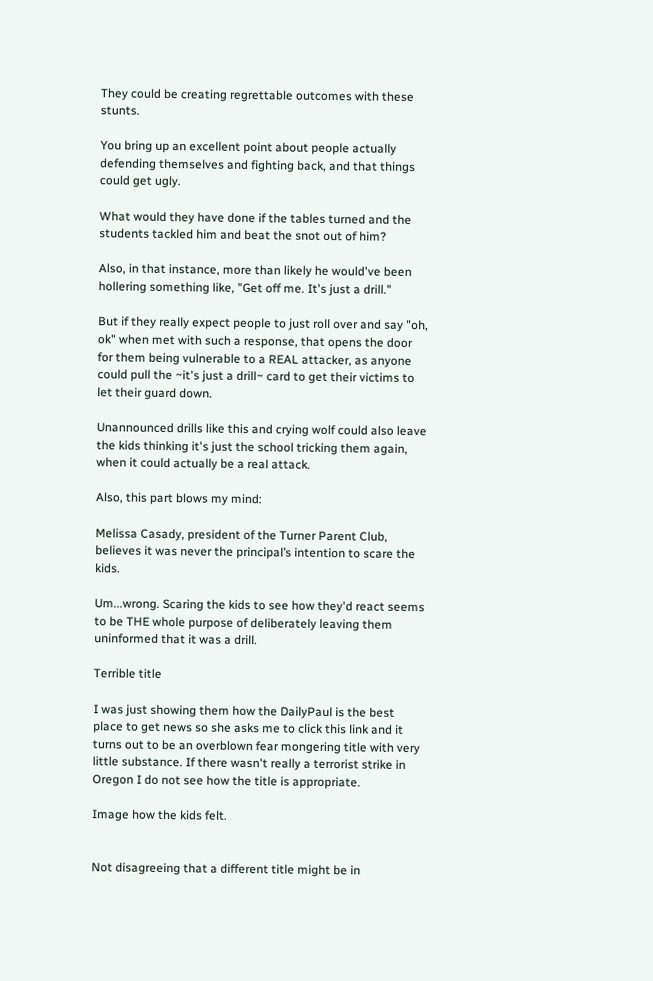They could be creating regrettable outcomes with these stunts.

You bring up an excellent point about people actually defending themselves and fighting back, and that things could get ugly.

What would they have done if the tables turned and the students tackled him and beat the snot out of him?

Also, in that instance, more than likely he would've been hollering something like, "Get off me. It's just a drill."

But if they really expect people to just roll over and say "oh, ok" when met with such a response, that opens the door for them being vulnerable to a REAL attacker, as anyone could pull the ~it's just a drill~ card to get their victims to let their guard down.

Unannounced drills like this and crying wolf could also leave the kids thinking it's just the school tricking them again, when it could actually be a real attack.

Also, this part blows my mind:

Melissa Casady, president of the Turner Parent Club, believes it was never the principal’s intention to scare the kids.

Um...wrong. Scaring the kids to see how they'd react seems to be THE whole purpose of deliberately leaving them uninformed that it was a drill.

Terrible title

I was just showing them how the DailyPaul is the best place to get news so she asks me to click this link and it turns out to be an overblown fear mongering title with very little substance. If there wasn't really a terrorist strike in Oregon I do not see how the title is appropriate.

Image how the kids felt.


Not disagreeing that a different title might be in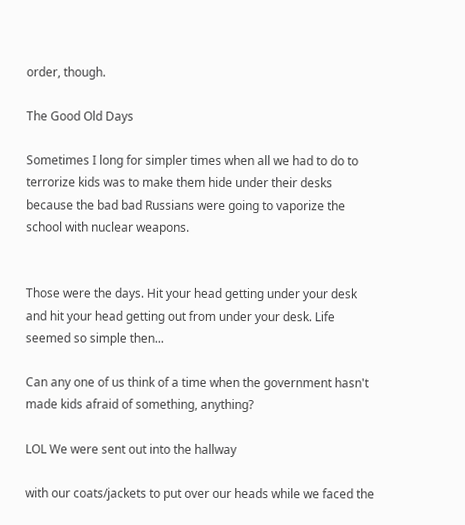order, though.

The Good Old Days

Sometimes I long for simpler times when all we had to do to terrorize kids was to make them hide under their desks because the bad bad Russians were going to vaporize the school with nuclear weapons.


Those were the days. Hit your head getting under your desk and hit your head getting out from under your desk. Life seemed so simple then...

Can any one of us think of a time when the government hasn't made kids afraid of something, anything?

LOL We were sent out into the hallway

with our coats/jackets to put over our heads while we faced the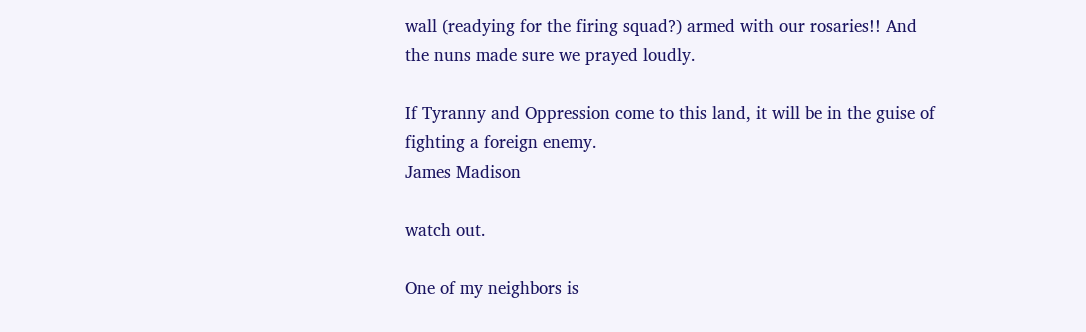wall (readying for the firing squad?) armed with our rosaries!! And the nuns made sure we prayed loudly.

If Tyranny and Oppression come to this land, it will be in the guise of fighting a foreign enemy.
James Madison

watch out.

One of my neighbors is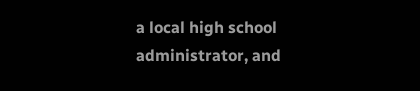a local high school administrator, and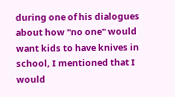during one of his dialogues about how "no one" would want kids to have knives in school, I mentioned that I would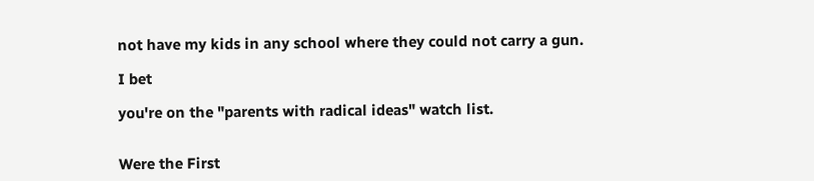not have my kids in any school where they could not carry a gun.

I bet

you're on the "parents with radical ideas" watch list.


Were the First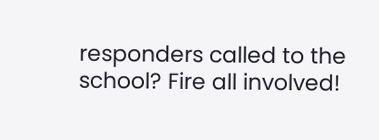responders called to the school? Fire all involved!